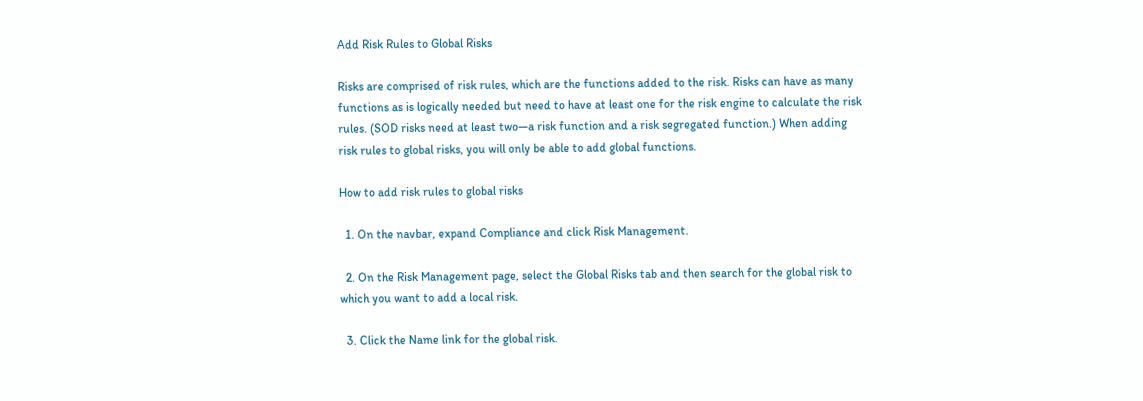Add Risk Rules to Global Risks

Risks are comprised of risk rules, which are the functions added to the risk. Risks can have as many functions as is logically needed but need to have at least one for the risk engine to calculate the risk rules. (SOD risks need at least two—a risk function and a risk segregated function.) When adding risk rules to global risks, you will only be able to add global functions.

How to add risk rules to global risks

  1. On the navbar, expand Compliance and click Risk Management.

  2. On the Risk Management page, select the Global Risks tab and then search for the global risk to which you want to add a local risk.

  3. Click the Name link for the global risk.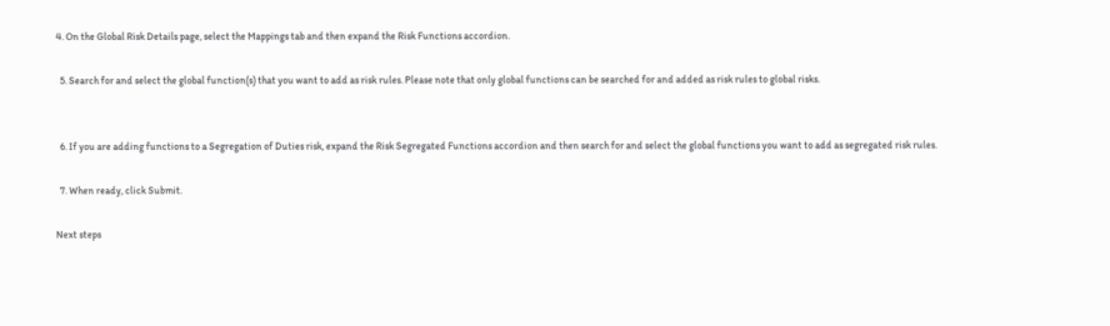4. On the Global Risk Details page, select the Mappings tab and then expand the Risk Functions accordion.

  5. Search for and select the global function(s) that you want to add as risk rules. Please note that only global functions can be searched for and added as risk rules to global risks.


  6. If you are adding functions to a Segregation of Duties risk, expand the Risk Segregated Functions accordion and then search for and select the global functions you want to add as segregated risk rules.

  7. When ready, click Submit.

Next steps